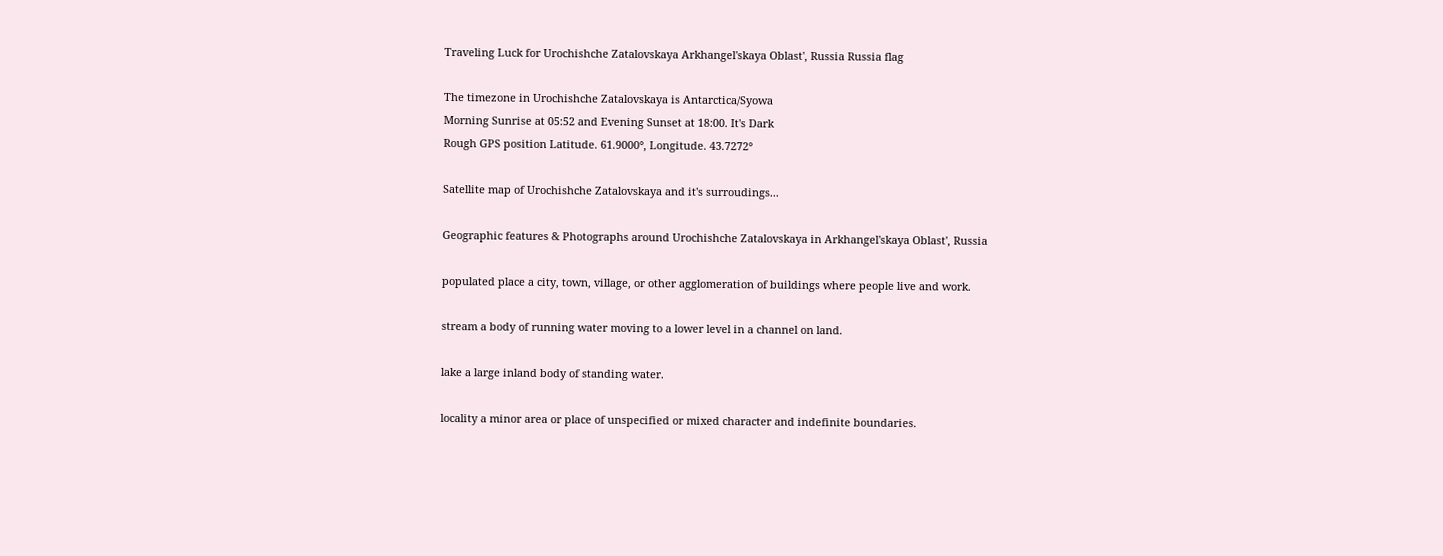Traveling Luck for Urochishche Zatalovskaya Arkhangel'skaya Oblast', Russia Russia flag

The timezone in Urochishche Zatalovskaya is Antarctica/Syowa
Morning Sunrise at 05:52 and Evening Sunset at 18:00. It's Dark
Rough GPS position Latitude. 61.9000°, Longitude. 43.7272°

Satellite map of Urochishche Zatalovskaya and it's surroudings...

Geographic features & Photographs around Urochishche Zatalovskaya in Arkhangel'skaya Oblast', Russia

populated place a city, town, village, or other agglomeration of buildings where people live and work.

stream a body of running water moving to a lower level in a channel on land.

lake a large inland body of standing water.

locality a minor area or place of unspecified or mixed character and indefinite boundaries.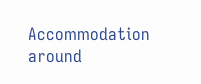Accommodation around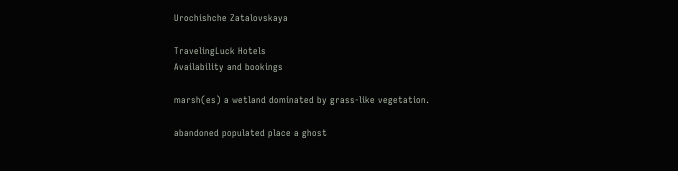Urochishche Zatalovskaya

TravelingLuck Hotels
Availability and bookings

marsh(es) a wetland dominated by grass-like vegetation.

abandoned populated place a ghost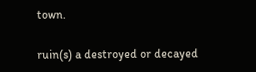town.

ruin(s) a destroyed or decayed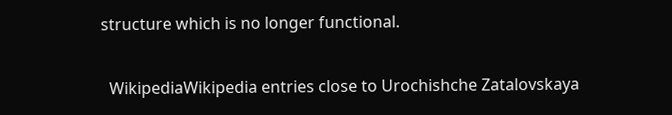structure which is no longer functional.

  WikipediaWikipedia entries close to Urochishche Zatalovskaya